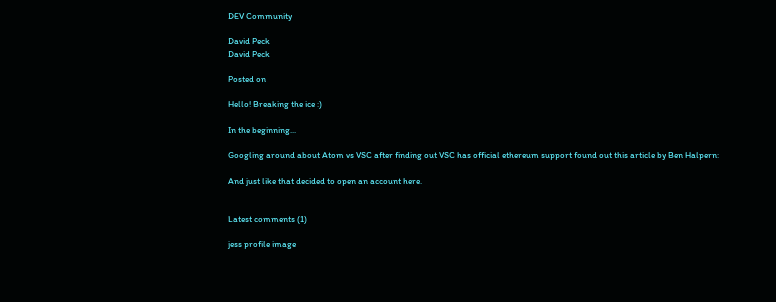DEV Community

David Peck
David Peck

Posted on

Hello! Breaking the ice :)

In the beginning...

Googling around about Atom vs VSC after finding out VSC has official ethereum support found out this article by Ben Halpern:

And just like that decided to open an account here.


Latest comments (1)

jess profile image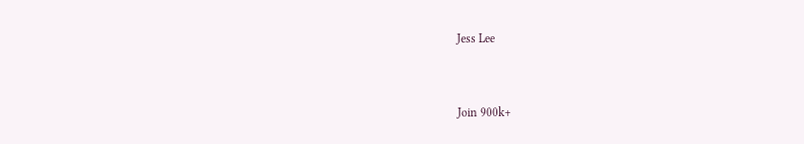Jess Lee


Join 900k+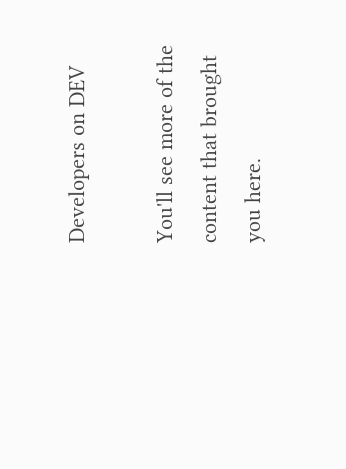Developers on DEV

You'll see more of the content that brought you here.